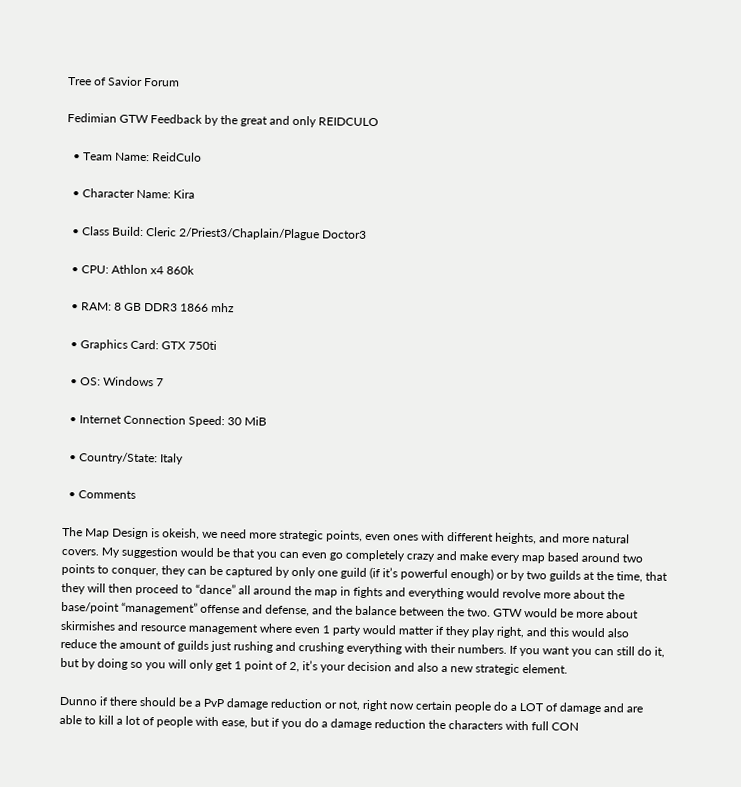Tree of Savior Forum

Fedimian GTW Feedback by the great and only REIDCULO

  • Team Name: ReidCulo

  • Character Name: Kira

  • Class Build: Cleric 2/Priest3/Chaplain/Plague Doctor3

  • CPU: Athlon x4 860k

  • RAM: 8 GB DDR3 1866 mhz

  • Graphics Card: GTX 750ti

  • OS: Windows 7

  • Internet Connection Speed: 30 MiB

  • Country/State: Italy

  • Comments

The Map Design is okeish, we need more strategic points, even ones with different heights, and more natural covers. My suggestion would be that you can even go completely crazy and make every map based around two points to conquer, they can be captured by only one guild (if it’s powerful enough) or by two guilds at the time, that they will then proceed to “dance” all around the map in fights and everything would revolve more about the base/point “management” offense and defense, and the balance between the two. GTW would be more about skirmishes and resource management where even 1 party would matter if they play right, and this would also reduce the amount of guilds just rushing and crushing everything with their numbers. If you want you can still do it, but by doing so you will only get 1 point of 2, it’s your decision and also a new strategic element.

Dunno if there should be a PvP damage reduction or not, right now certain people do a LOT of damage and are able to kill a lot of people with ease, but if you do a damage reduction the characters with full CON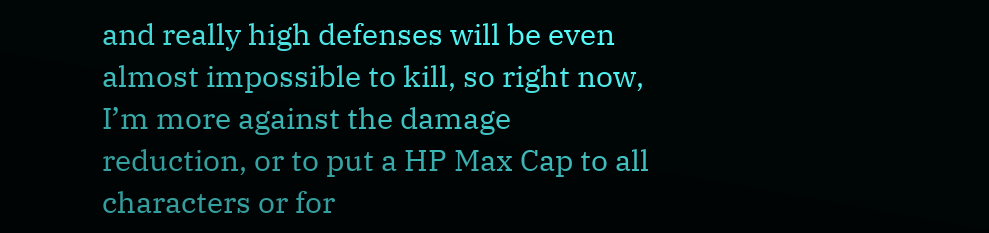and really high defenses will be even almost impossible to kill, so right now, I’m more against the damage reduction, or to put a HP Max Cap to all characters or for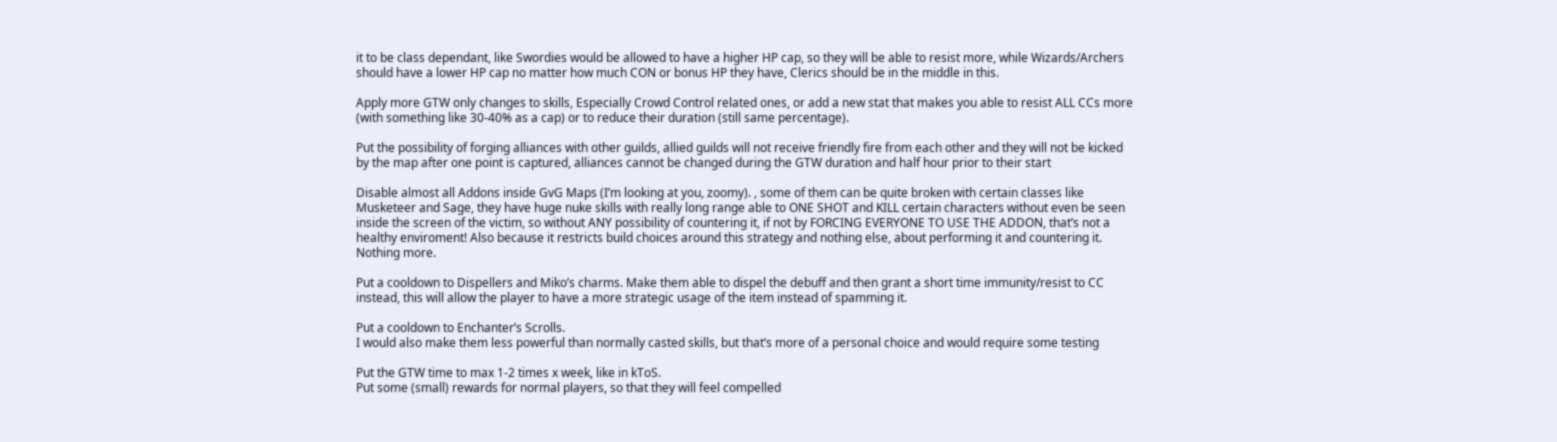it to be class dependant, like Swordies would be allowed to have a higher HP cap, so they will be able to resist more, while Wizards/Archers should have a lower HP cap no matter how much CON or bonus HP they have, Clerics should be in the middle in this.

Apply more GTW only changes to skills, Especially Crowd Control related ones, or add a new stat that makes you able to resist ALL CCs more (with something like 30-40% as a cap) or to reduce their duration (still same percentage).

Put the possibility of forging alliances with other guilds, allied guilds will not receive friendly fire from each other and they will not be kicked by the map after one point is captured, alliances cannot be changed during the GTW duration and half hour prior to their start

Disable almost all Addons inside GvG Maps (I’m looking at you, zoomy). , some of them can be quite broken with certain classes like Musketeer and Sage, they have huge nuke skills with really long range able to ONE SHOT and KILL certain characters without even be seen inside the screen of the victim, so without ANY possibility of countering it, if not by FORCING EVERYONE TO USE THE ADDON, that’s not a healthy enviroment! Also because it restricts build choices around this strategy and nothing else, about performing it and countering it. Nothing more.

Put a cooldown to Dispellers and Miko’s charms. Make them able to dispel the debuff and then grant a short time immunity/resist to CC instead, this will allow the player to have a more strategic usage of the item instead of spamming it.

Put a cooldown to Enchanter’s Scrolls.
I would also make them less powerful than normally casted skills, but that’s more of a personal choice and would require some testing

Put the GTW time to max 1-2 times x week, like in kToS.
Put some (small) rewards for normal players, so that they will feel compelled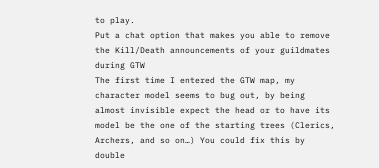to play.
Put a chat option that makes you able to remove the Kill/Death announcements of your guildmates during GTW
The first time I entered the GTW map, my character model seems to bug out, by being almost invisible expect the head or to have its model be the one of the starting trees (Clerics, Archers, and so on…) You could fix this by double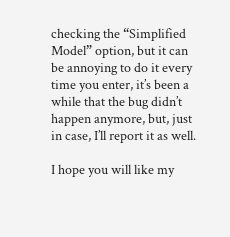checking the “Simplified Model” option, but it can be annoying to do it every time you enter, it’s been a while that the bug didn’t happen anymore, but, just in case, I’ll report it as well.

I hope you will like my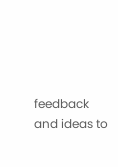feedback and ideas to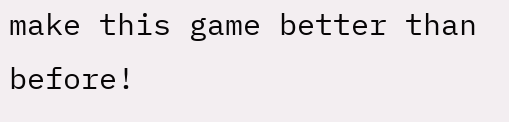make this game better than before!